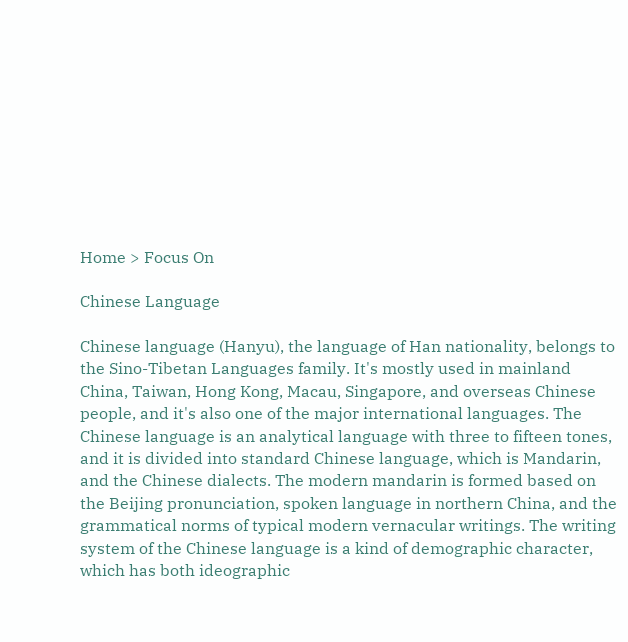Home > Focus On

Chinese Language

Chinese language (Hanyu), the language of Han nationality, belongs to the Sino-Tibetan Languages family. It's mostly used in mainland China, Taiwan, Hong Kong, Macau, Singapore, and overseas Chinese people, and it's also one of the major international languages. The Chinese language is an analytical language with three to fifteen tones, and it is divided into standard Chinese language, which is Mandarin, and the Chinese dialects. The modern mandarin is formed based on the Beijing pronunciation, spoken language in northern China, and the grammatical norms of typical modern vernacular writings. The writing system of the Chinese language is a kind of demographic character, which has both ideographic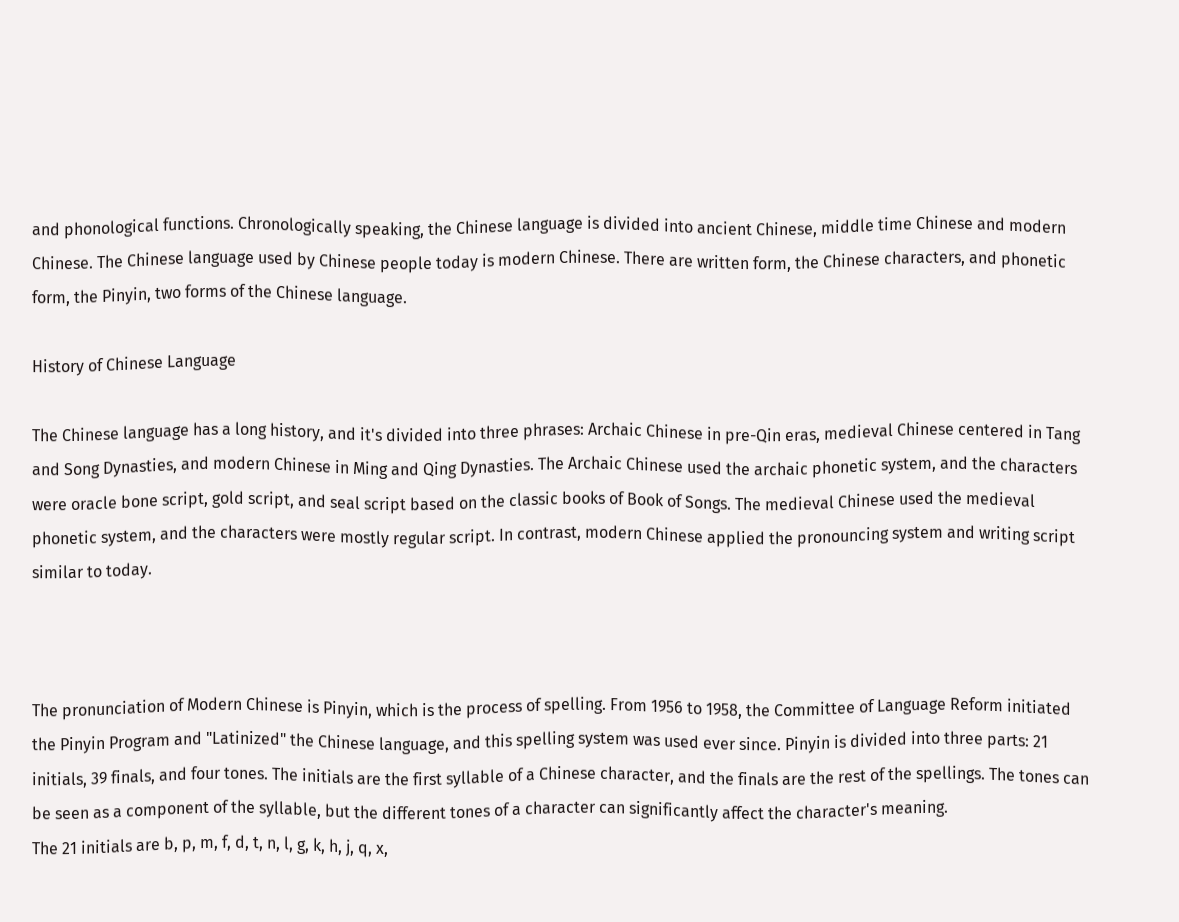and phonological functions. Chronologically speaking, the Chinese language is divided into ancient Chinese, middle time Chinese and modern Chinese. The Chinese language used by Chinese people today is modern Chinese. There are written form, the Chinese characters, and phonetic form, the Pinyin, two forms of the Chinese language.

History of Chinese Language

The Chinese language has a long history, and it's divided into three phrases: Archaic Chinese in pre-Qin eras, medieval Chinese centered in Tang and Song Dynasties, and modern Chinese in Ming and Qing Dynasties. The Archaic Chinese used the archaic phonetic system, and the characters were oracle bone script, gold script, and seal script based on the classic books of Book of Songs. The medieval Chinese used the medieval phonetic system, and the characters were mostly regular script. In contrast, modern Chinese applied the pronouncing system and writing script similar to today.



The pronunciation of Modern Chinese is Pinyin, which is the process of spelling. From 1956 to 1958, the Committee of Language Reform initiated the Pinyin Program and "Latinized" the Chinese language, and this spelling system was used ever since. Pinyin is divided into three parts: 21 initials, 39 finals, and four tones. The initials are the first syllable of a Chinese character, and the finals are the rest of the spellings. The tones can be seen as a component of the syllable, but the different tones of a character can significantly affect the character's meaning.
The 21 initials are b, p, m, f, d, t, n, l, g, k, h, j, q, x,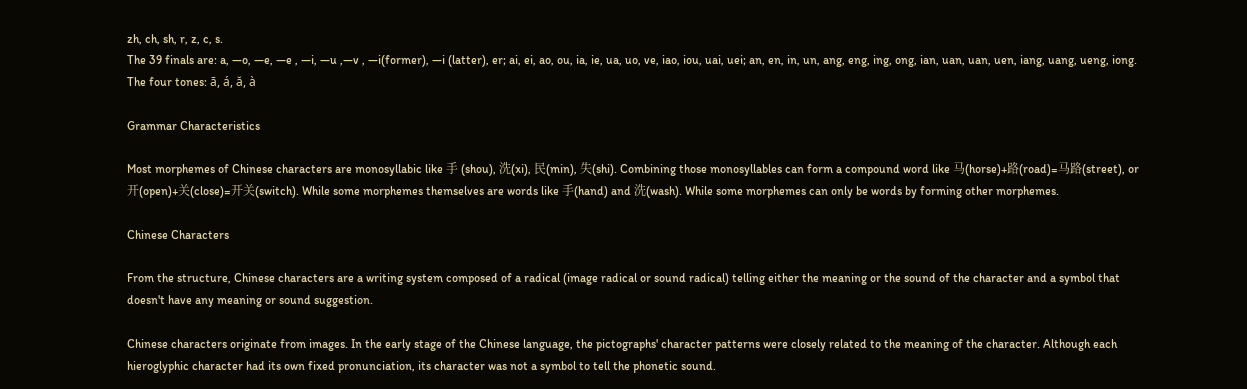zh, ch, sh, r, z, c, s.
The 39 finals are: a, —o, —e, —e , —i, —u ,—v , —i(former), —i (latter), er; ai, ei, ao, ou, ia, ie, ua, uo, ve, iao, iou, uai, uei; an, en, in, un, ang, eng, ing, ong, ian, uan, uan, uen, iang, uang, ueng, iong.
The four tones: ā, á, ă, à

Grammar Characteristics

Most morphemes of Chinese characters are monosyllabic like 手 (shou), 洗(xi), 民(min), 失(shi). Combining those monosyllables can form a compound word like 马(horse)+路(road)=马路(street), or 开(open)+关(close)=开关(switch). While some morphemes themselves are words like 手(hand) and 洗(wash). While some morphemes can only be words by forming other morphemes.

Chinese Characters

From the structure, Chinese characters are a writing system composed of a radical (image radical or sound radical) telling either the meaning or the sound of the character and a symbol that doesn't have any meaning or sound suggestion.

Chinese characters originate from images. In the early stage of the Chinese language, the pictographs' character patterns were closely related to the meaning of the character. Although each hieroglyphic character had its own fixed pronunciation, its character was not a symbol to tell the phonetic sound.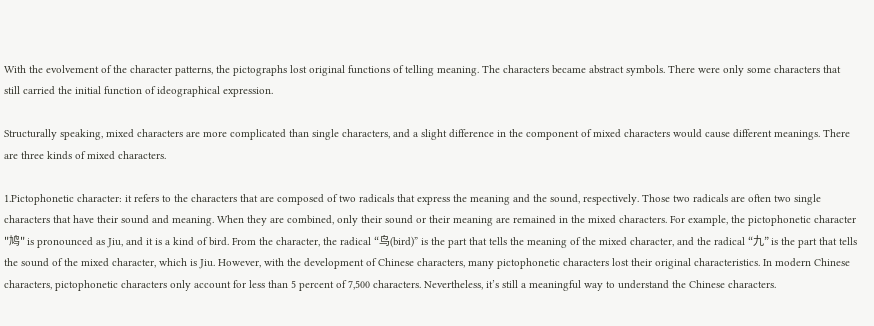With the evolvement of the character patterns, the pictographs lost original functions of telling meaning. The characters became abstract symbols. There were only some characters that still carried the initial function of ideographical expression.

Structurally speaking, mixed characters are more complicated than single characters, and a slight difference in the component of mixed characters would cause different meanings. There are three kinds of mixed characters.

1.Pictophonetic character: it refers to the characters that are composed of two radicals that express the meaning and the sound, respectively. Those two radicals are often two single characters that have their sound and meaning. When they are combined, only their sound or their meaning are remained in the mixed characters. For example, the pictophonetic character "鸠" is pronounced as Jiu, and it is a kind of bird. From the character, the radical “鸟(bird)” is the part that tells the meaning of the mixed character, and the radical “九” is the part that tells the sound of the mixed character, which is Jiu. However, with the development of Chinese characters, many pictophonetic characters lost their original characteristics. In modern Chinese characters, pictophonetic characters only account for less than 5 percent of 7,500 characters. Nevertheless, it’s still a meaningful way to understand the Chinese characters.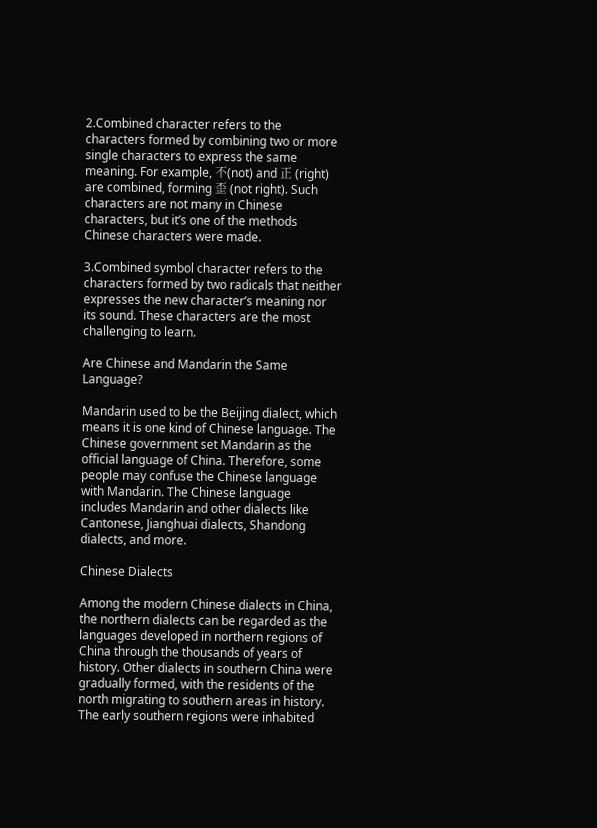2.Combined character refers to the characters formed by combining two or more single characters to express the same meaning. For example, 不(not) and 正 (right) are combined, forming 歪 (not right). Such characters are not many in Chinese characters, but it’s one of the methods Chinese characters were made.

3.Combined symbol character refers to the characters formed by two radicals that neither expresses the new character’s meaning nor its sound. These characters are the most challenging to learn.

Are Chinese and Mandarin the Same Language?

Mandarin used to be the Beijing dialect, which means it is one kind of Chinese language. The Chinese government set Mandarin as the official language of China. Therefore, some people may confuse the Chinese language with Mandarin. The Chinese language includes Mandarin and other dialects like Cantonese, Jianghuai dialects, Shandong dialects, and more.

Chinese Dialects

Among the modern Chinese dialects in China, the northern dialects can be regarded as the languages developed in northern regions of China through the thousands of years of history. Other dialects in southern China were gradually formed, with the residents of the north migrating to southern areas in history. The early southern regions were inhabited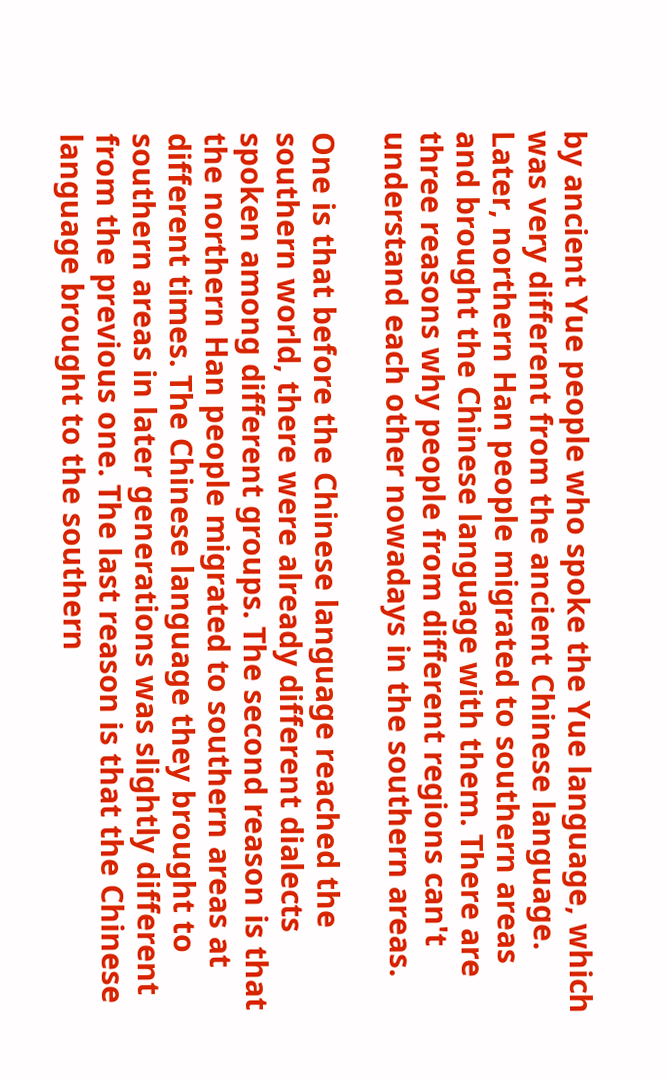by ancient Yue people who spoke the Yue language, which was very different from the ancient Chinese language. Later, northern Han people migrated to southern areas and brought the Chinese language with them. There are three reasons why people from different regions can't understand each other nowadays in the southern areas.

One is that before the Chinese language reached the southern world, there were already different dialects spoken among different groups. The second reason is that the northern Han people migrated to southern areas at different times. The Chinese language they brought to southern areas in later generations was slightly different from the previous one. The last reason is that the Chinese language brought to the southern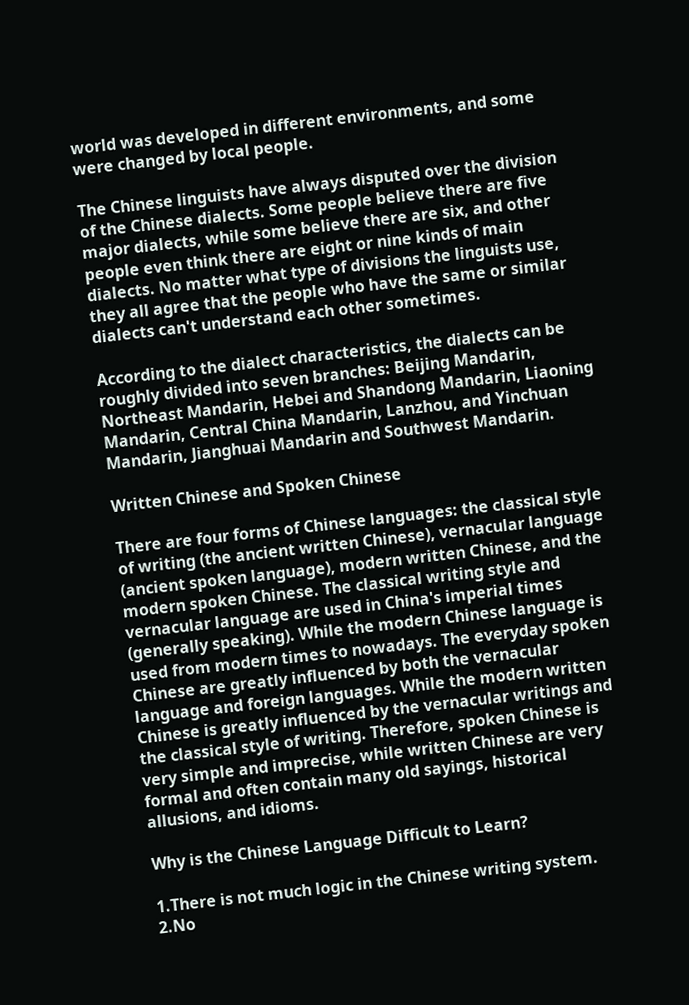world was developed in different environments, and some were changed by local people.

The Chinese linguists have always disputed over the division of the Chinese dialects. Some people believe there are five major dialects, while some believe there are six, and other people even think there are eight or nine kinds of main dialects. No matter what type of divisions the linguists use, they all agree that the people who have the same or similar dialects can't understand each other sometimes.

According to the dialect characteristics, the dialects can be roughly divided into seven branches: Beijing Mandarin, Northeast Mandarin, Hebei and Shandong Mandarin, Liaoning Mandarin, Central China Mandarin, Lanzhou, and Yinchuan Mandarin, Jianghuai Mandarin and Southwest Mandarin.

Written Chinese and Spoken Chinese

There are four forms of Chinese languages: the classical style of writing (the ancient written Chinese), vernacular language (ancient spoken language), modern written Chinese, and the modern spoken Chinese. The classical writing style and vernacular language are used in China's imperial times (generally speaking). While the modern Chinese language is used from modern times to nowadays. The everyday spoken Chinese are greatly influenced by both the vernacular language and foreign languages. While the modern written Chinese is greatly influenced by the vernacular writings and the classical style of writing. Therefore, spoken Chinese is very simple and imprecise, while written Chinese are very formal and often contain many old sayings, historical allusions, and idioms.

Why is the Chinese Language Difficult to Learn?

1.There is not much logic in the Chinese writing system.
2.No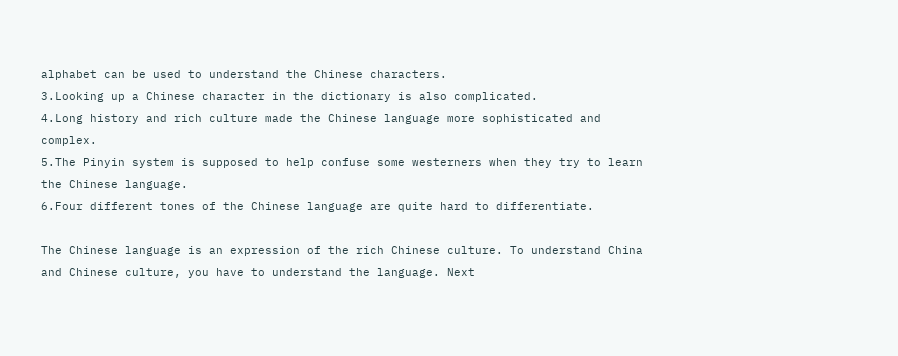alphabet can be used to understand the Chinese characters.
3.Looking up a Chinese character in the dictionary is also complicated.
4.Long history and rich culture made the Chinese language more sophisticated and complex.
5.The Pinyin system is supposed to help confuse some westerners when they try to learn the Chinese language.
6.Four different tones of the Chinese language are quite hard to differentiate.

The Chinese language is an expression of the rich Chinese culture. To understand China and Chinese culture, you have to understand the language. Next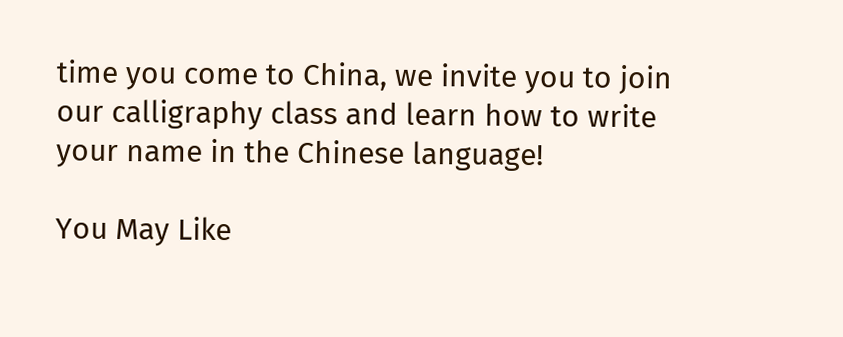time you come to China, we invite you to join our calligraphy class and learn how to write your name in the Chinese language!

You May Like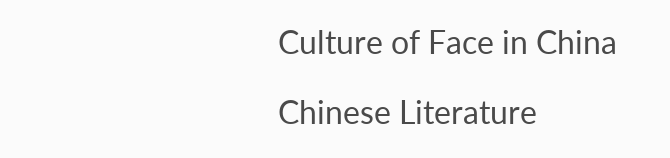Culture of Face in China

Chinese Literature